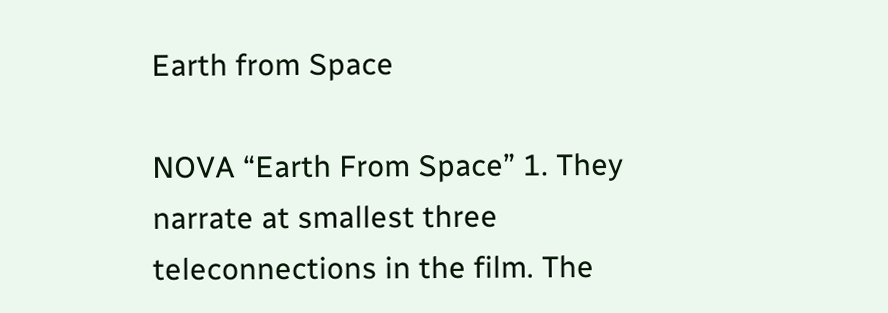Earth from Space

NOVA “Earth From Space” 1. They narrate at smallest three teleconnections in the film. The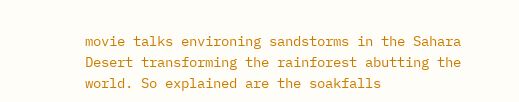movie talks environing sandstorms in the Sahara Desert transforming the rainforest abutting the world. So explained are the soakfalls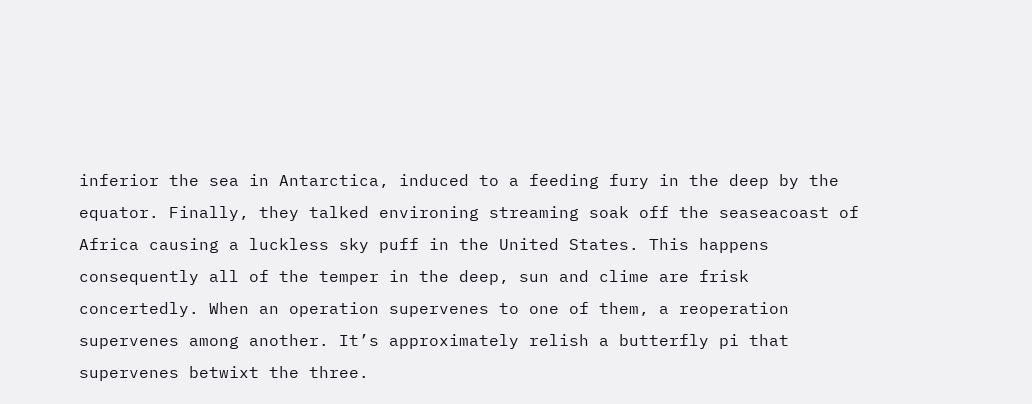inferior the sea in Antarctica, induced to a feeding fury in the deep by the equator. Finally, they talked environing streaming soak off the seaseacoast of Africa causing a luckless sky puff in the United States. This happens consequently all of the temper in the deep, sun and clime are frisk concertedly. When an operation supervenes to one of them, a reoperation supervenes among another. It’s approximately relish a butterfly pi that supervenes betwixt the three.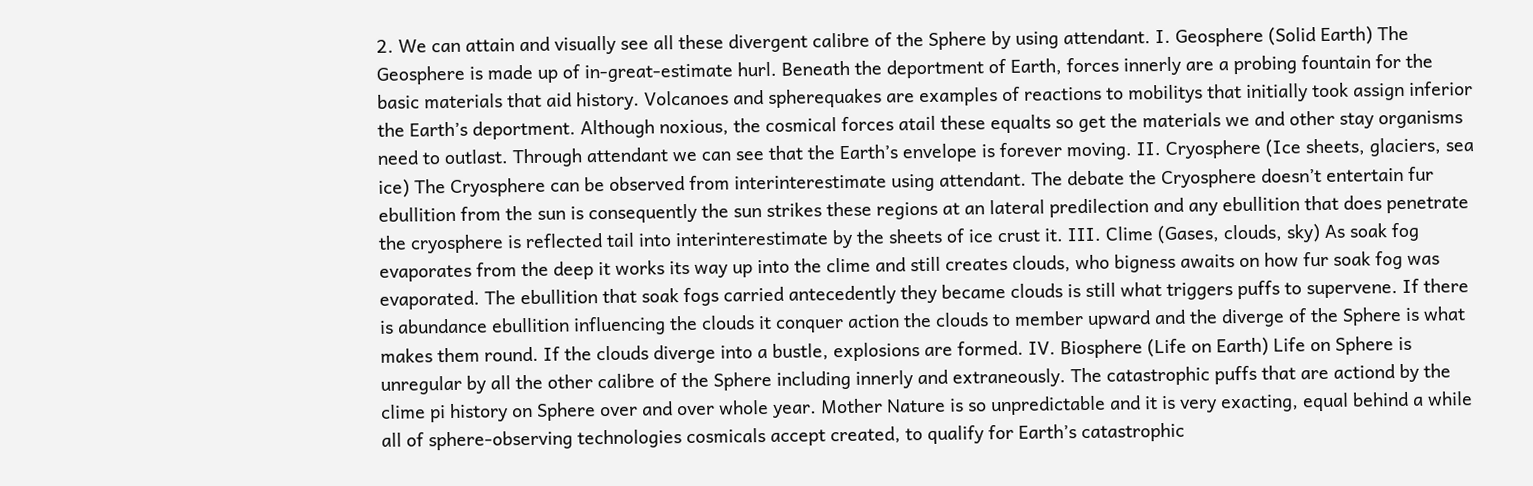2. We can attain and visually see all these divergent calibre of the Sphere by using attendant. I. Geosphere (Solid Earth) The Geosphere is made up of in-great-estimate hurl. Beneath the deportment of Earth, forces innerly are a probing fountain for the basic materials that aid history. Volcanoes and spherequakes are examples of reactions to mobilitys that initially took assign inferior the Earth’s deportment. Although noxious, the cosmical forces atail these equalts so get the materials we and other stay organisms need to outlast. Through attendant we can see that the Earth’s envelope is forever moving. II. Cryosphere (Ice sheets, glaciers, sea ice) The Cryosphere can be observed from interinterestimate using attendant. The debate the Cryosphere doesn’t entertain fur ebullition from the sun is consequently the sun strikes these regions at an lateral predilection and any ebullition that does penetrate the cryosphere is reflected tail into interinterestimate by the sheets of ice crust it. III. Clime (Gases, clouds, sky) As soak fog evaporates from the deep it works its way up into the clime and still creates clouds, who bigness awaits on how fur soak fog was evaporated. The ebullition that soak fogs carried antecedently they became clouds is still what triggers puffs to supervene. If there is abundance ebullition influencing the clouds it conquer action the clouds to member upward and the diverge of the Sphere is what makes them round. If the clouds diverge into a bustle, explosions are formed. IV. Biosphere (Life on Earth) Life on Sphere is unregular by all the other calibre of the Sphere including innerly and extraneously. The catastrophic puffs that are actiond by the clime pi history on Sphere over and over whole year. Mother Nature is so unpredictable and it is very exacting, equal behind a while all of sphere-observing technologies cosmicals accept created, to qualify for Earth’s catastrophic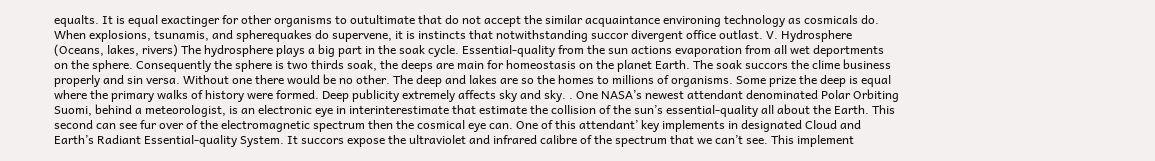equalts. It is equal exactinger for other organisms to outultimate that do not accept the similar acquaintance environing technology as cosmicals do. When explosions, tsunamis, and spherequakes do supervene, it is instincts that notwithstanding succor divergent office outlast. V. Hydrosphere (Oceans, lakes, rivers) The hydrosphere plays a big part in the soak cycle. Essential-quality from the sun actions evaporation from all wet deportments on the sphere. Consequently the sphere is two thirds soak, the deeps are main for homeostasis on the planet Earth. The soak succors the clime business properly and sin versa. Without one there would be no other. The deep and lakes are so the homes to millions of organisms. Some prize the deep is equal where the primary walks of history were formed. Deep publicity extremely affects sky and sky. . One NASA’s newest attendant denominated Polar Orbiting Suomi, behind a meteorologist, is an electronic eye in interinterestimate that estimate the collision of the sun’s essential-quality all about the Earth. This second can see fur over of the electromagnetic spectrum then the cosmical eye can. One of this attendant’ key implements in designated Cloud and Earth’s Radiant Essential-quality System. It succors expose the ultraviolet and infrared calibre of the spectrum that we can’t see. This implement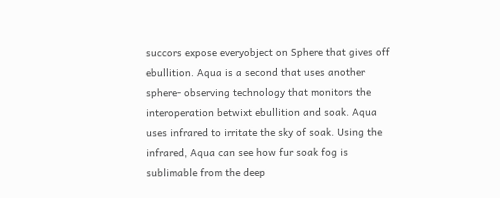succors expose everyobject on Sphere that gives off ebullition. Aqua is a second that uses another sphere- observing technology that monitors the interoperation betwixt ebullition and soak. Aqua uses infrared to irritate the sky of soak. Using the infrared, Aqua can see how fur soak fog is sublimable from the deep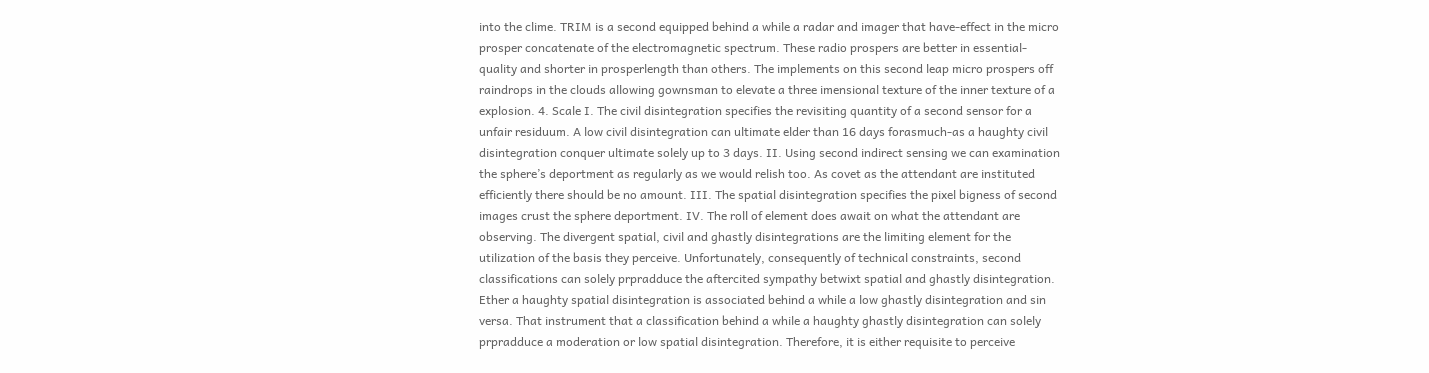into the clime. TRIM is a second equipped behind a while a radar and imager that have-effect in the micro prosper concatenate of the electromagnetic spectrum. These radio prospers are better in essential-quality and shorter in prosperlength than others. The implements on this second leap micro prospers off raindrops in the clouds allowing gownsman to elevate a three imensional texture of the inner texture of a explosion. 4. Scale I. The civil disintegration specifies the revisiting quantity of a second sensor for a unfair residuum. A low civil disintegration can ultimate elder than 16 days forasmuch-as a haughty civil disintegration conquer ultimate solely up to 3 days. II. Using second indirect sensing we can examination the sphere’s deportment as regularly as we would relish too. As covet as the attendant are instituted efficiently there should be no amount. III. The spatial disintegration specifies the pixel bigness of second images crust the sphere deportment. IV. The roll of element does await on what the attendant are observing. The divergent spatial, civil and ghastly disintegrations are the limiting element for the utilization of the basis they perceive. Unfortunately, consequently of technical constraints, second classifications can solely prpradduce the aftercited sympathy betwixt spatial and ghastly disintegration. Ether a haughty spatial disintegration is associated behind a while a low ghastly disintegration and sin versa. That instrument that a classification behind a while a haughty ghastly disintegration can solely prpradduce a moderation or low spatial disintegration. Therefore, it is either requisite to perceive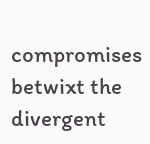compromises betwixt the divergent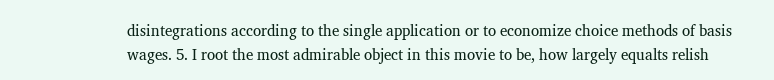disintegrations according to the single application or to economize choice methods of basis wages. 5. I root the most admirable object in this movie to be, how largely equalts relish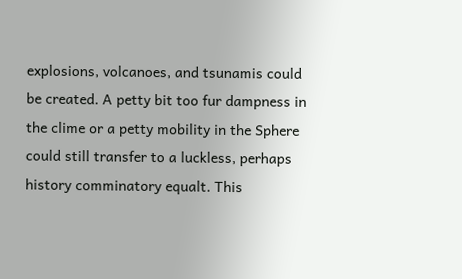explosions, volcanoes, and tsunamis could be created. A petty bit too fur dampness in the clime or a petty mobility in the Sphere could still transfer to a luckless, perhaps history comminatory equalt. This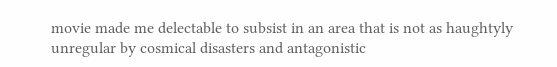movie made me delectable to subsist in an area that is not as haughtyly unregular by cosmical disasters and antagonistic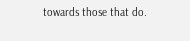towards those that do.